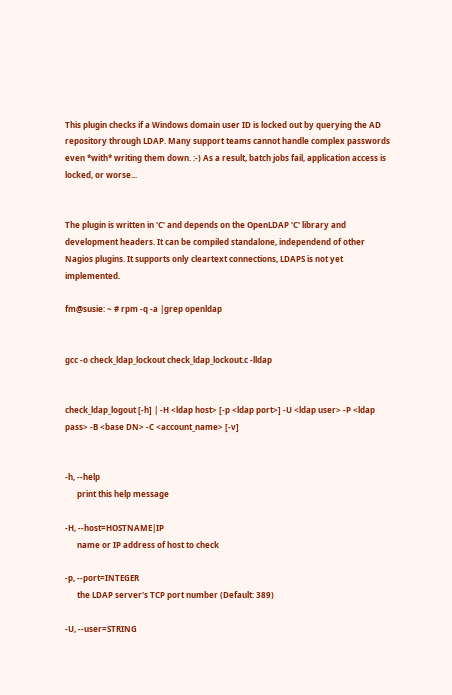This plugin checks if a Windows domain user ID is locked out by querying the AD repository through LDAP. Many support teams cannot handle complex passwords even *with* writing them down. :-) As a result, batch jobs fail, application access is locked, or worse...


The plugin is written in 'C' and depends on the OpenLDAP 'C' library and development headers. It can be compiled standalone, independend of other Nagios plugins. It supports only cleartext connections, LDAPS is not yet implemented.

fm@susie: ~ # rpm -q -a |grep openldap


gcc -o check_ldap_lockout check_ldap_lockout.c -lldap


check_ldap_logout [-h] | -H <ldap host> [-p <ldap port>] -U <ldap user> -P <ldap pass> -B <base DN> -C <account_name> [-v]


-h, --help
      print this help message

-H, --host=HOSTNAME|IP
      name or IP address of host to check

-p, --port=INTEGER
      the LDAP server's TCP port number (Default: 389)

-U, --user=STRING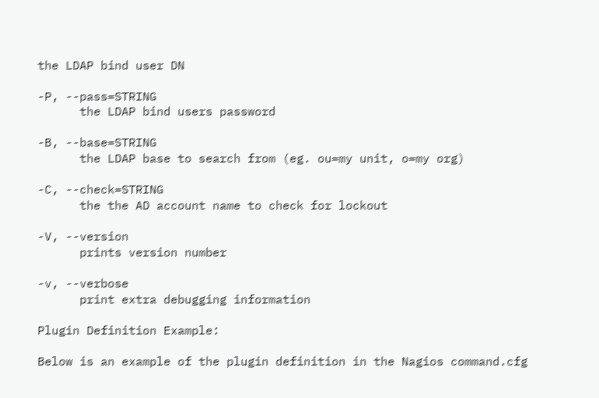the LDAP bind user DN

-P, --pass=STRING
      the LDAP bind users password

-B, --base=STRING
      the LDAP base to search from (eg. ou=my unit, o=my org)

-C, --check=STRING
      the the AD account name to check for lockout

-V, --version
      prints version number

-v, --verbose
      print extra debugging information

Plugin Definition Example:

Below is an example of the plugin definition in the Nagios command.cfg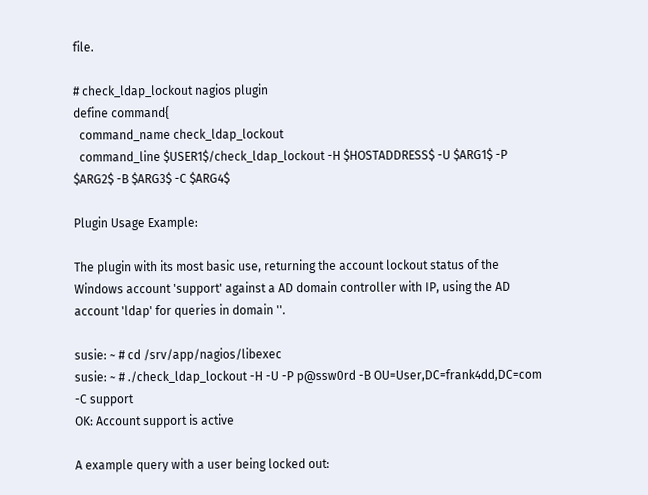file.

# check_ldap_lockout nagios plugin
define command{
  command_name check_ldap_lockout
  command_line $USER1$/check_ldap_lockout -H $HOSTADDRESS$ -U $ARG1$ -P $ARG2$ -B $ARG3$ -C $ARG4$

Plugin Usage Example:

The plugin with its most basic use, returning the account lockout status of the Windows account 'support' against a AD domain controller with IP, using the AD account 'ldap' for queries in domain ''.

susie: ~ # cd /srv/app/nagios/libexec
susie: ~ # ./check_ldap_lockout -H -U -P p@ssw0rd -B OU=User,DC=frank4dd,DC=com -C support
OK: Account support is active

A example query with a user being locked out: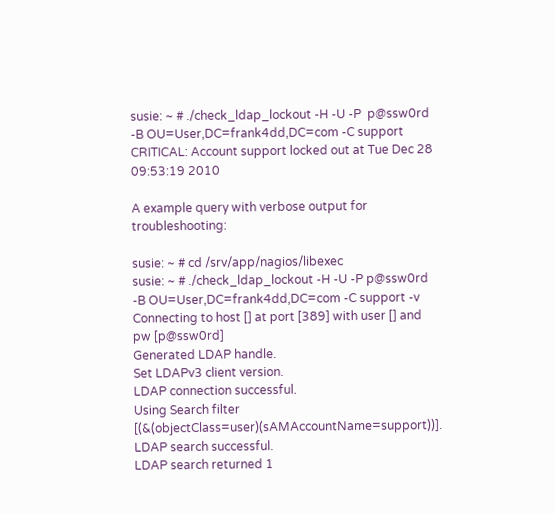susie: ~ # ./check_ldap_lockout -H -U -P  p@ssw0rd -B OU=User,DC=frank4dd,DC=com -C support
CRITICAL: Account support locked out at Tue Dec 28 09:53:19 2010

A example query with verbose output for troubleshooting:

susie: ~ # cd /srv/app/nagios/libexec
susie: ~ # ./check_ldap_lockout -H -U -P p@ssw0rd -B OU=User,DC=frank4dd,DC=com -C support -v
Connecting to host [] at port [389] with user [] and pw [p@ssw0rd]
Generated LDAP handle.
Set LDAPv3 client version.
LDAP connection successful.
Using Search filter [(&(objectClass=user)(sAMAccountName=support))].
LDAP search successful.
LDAP search returned 1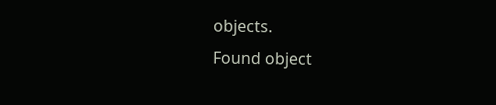objects.
Found object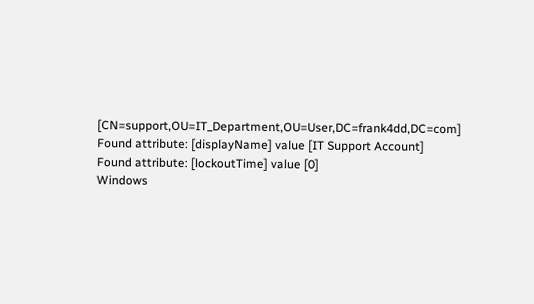[CN=support,OU=IT_Department,OU=User,DC=frank4dd,DC=com]
Found attribute: [displayName] value [IT Support Account]
Found attribute: [lockoutTime] value [0]
Windows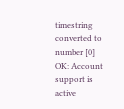timestring converted to number [0]
OK: Account support is active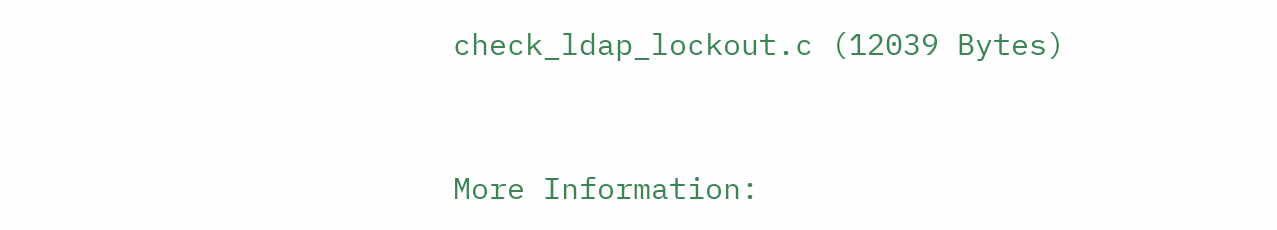check_ldap_lockout.c (12039 Bytes)


More Information: